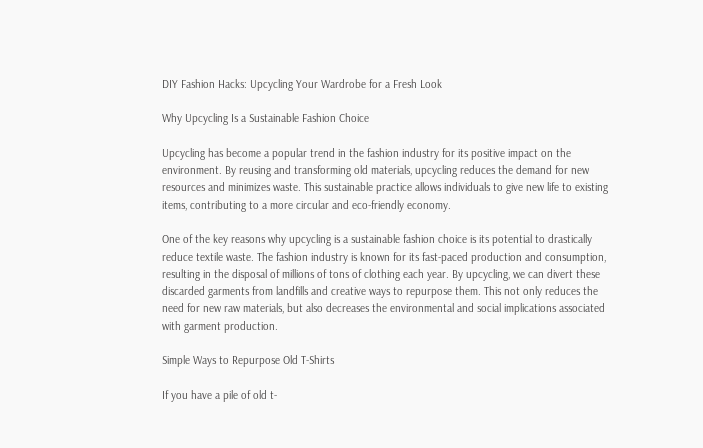DIY Fashion Hacks: Upcycling Your Wardrobe for a Fresh Look

Why Upcycling Is a Sustainable Fashion Choice

Upcycling has become a popular trend in the fashion industry for its positive impact on the environment. By reusing and transforming old materials, upcycling reduces the demand for new resources and minimizes waste. This sustainable practice allows individuals to give new life to existing items, contributing to a more circular and eco-friendly economy.

One of the key reasons why upcycling is a sustainable fashion choice is its potential to drastically reduce textile waste. The fashion industry is known for its fast-paced production and consumption, resulting in the disposal of millions of tons of clothing each year. By upcycling, we can divert these discarded garments from landfills and creative ways to repurpose them. This not only reduces the need for new raw materials, but also decreases the environmental and social implications associated with garment production.

Simple Ways to Repurpose Old T-Shirts

If you have a pile of old t-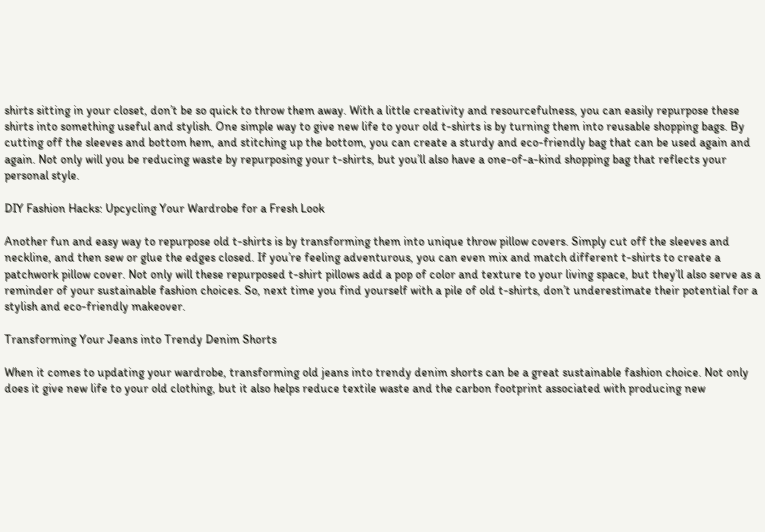shirts sitting in your closet, don’t be so quick to throw them away. With a little creativity and resourcefulness, you can easily repurpose these shirts into something useful and stylish. One simple way to give new life to your old t-shirts is by turning them into reusable shopping bags. By cutting off the sleeves and bottom hem, and stitching up the bottom, you can create a sturdy and eco-friendly bag that can be used again and again. Not only will you be reducing waste by repurposing your t-shirts, but you’ll also have a one-of-a-kind shopping bag that reflects your personal style.

DIY Fashion Hacks: Upcycling Your Wardrobe for a Fresh Look

Another fun and easy way to repurpose old t-shirts is by transforming them into unique throw pillow covers. Simply cut off the sleeves and neckline, and then sew or glue the edges closed. If you’re feeling adventurous, you can even mix and match different t-shirts to create a patchwork pillow cover. Not only will these repurposed t-shirt pillows add a pop of color and texture to your living space, but they’ll also serve as a reminder of your sustainable fashion choices. So, next time you find yourself with a pile of old t-shirts, don’t underestimate their potential for a stylish and eco-friendly makeover.

Transforming Your Jeans into Trendy Denim Shorts

When it comes to updating your wardrobe, transforming old jeans into trendy denim shorts can be a great sustainable fashion choice. Not only does it give new life to your old clothing, but it also helps reduce textile waste and the carbon footprint associated with producing new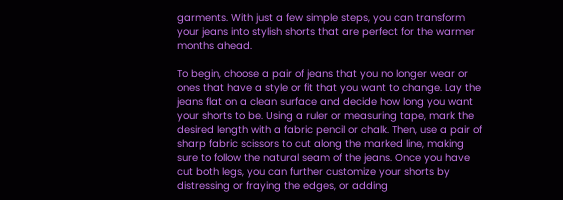garments. With just a few simple steps, you can transform your jeans into stylish shorts that are perfect for the warmer months ahead.

To begin, choose a pair of jeans that you no longer wear or ones that have a style or fit that you want to change. Lay the jeans flat on a clean surface and decide how long you want your shorts to be. Using a ruler or measuring tape, mark the desired length with a fabric pencil or chalk. Then, use a pair of sharp fabric scissors to cut along the marked line, making sure to follow the natural seam of the jeans. Once you have cut both legs, you can further customize your shorts by distressing or fraying the edges, or adding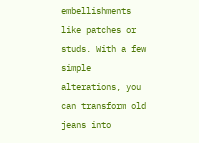embellishments like patches or studs. With a few simple alterations, you can transform old jeans into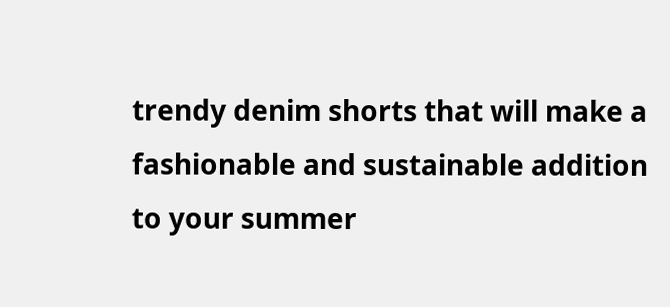trendy denim shorts that will make a fashionable and sustainable addition to your summer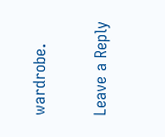wardrobe.

Leave a Reply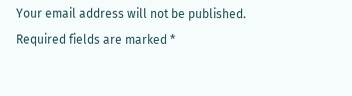Your email address will not be published. Required fields are marked *